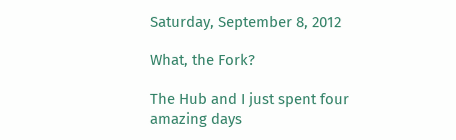Saturday, September 8, 2012

What, the Fork?

The Hub and I just spent four amazing days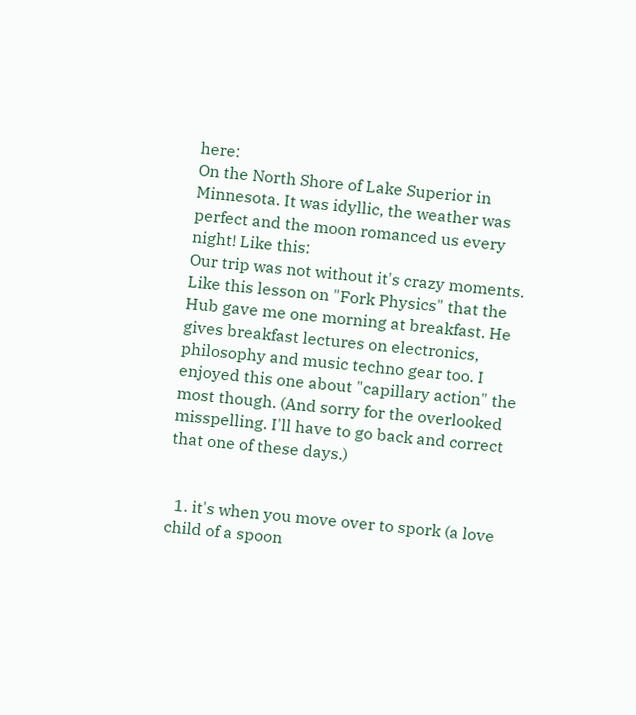here:
On the North Shore of Lake Superior in Minnesota. It was idyllic, the weather was perfect and the moon romanced us every night! Like this:
Our trip was not without it's crazy moments. Like this lesson on "Fork Physics" that the Hub gave me one morning at breakfast. He gives breakfast lectures on electronics, philosophy and music techno gear too. I enjoyed this one about "capillary action" the most though. (And sorry for the overlooked misspelling. I'll have to go back and correct that one of these days.)


  1. it's when you move over to spork (a love child of a spoon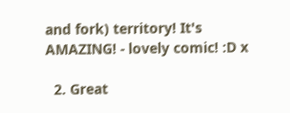and fork) territory! It's AMAZING! - lovely comic! :D x

  2. Great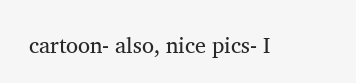cartoon- also, nice pics- I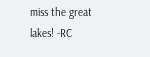miss the great lakes! -RC